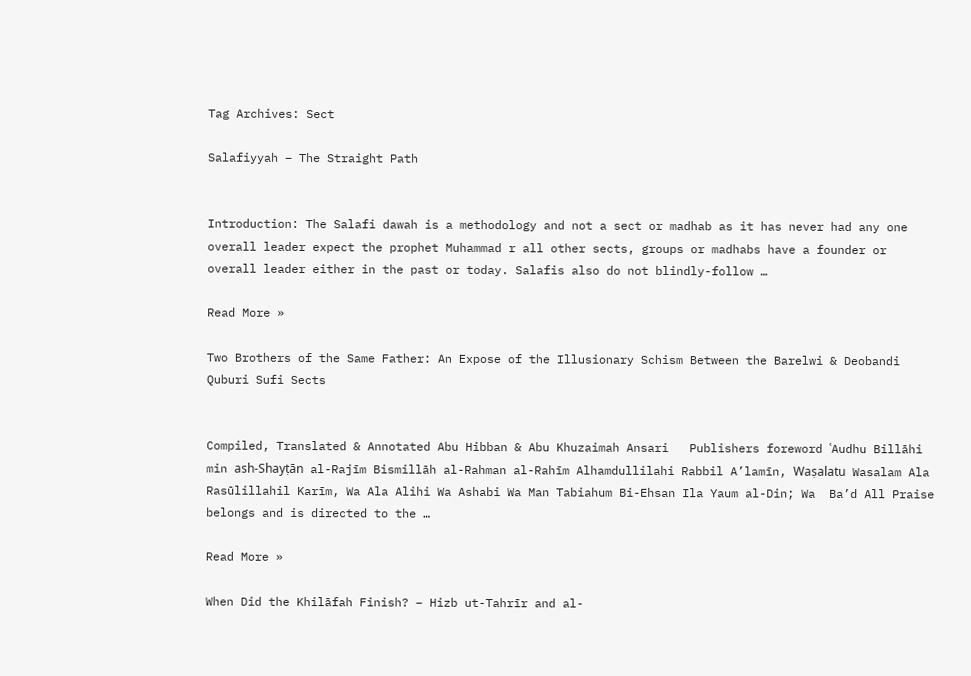Tag Archives: Sect

Salafiyyah – The Straight Path


Introduction: The Salafi dawah is a methodology and not a sect or madhab as it has never had any one overall leader expect the prophet Muhammad r all other sects, groups or madhabs have a founder or overall leader either in the past or today. Salafis also do not blindly-follow …

Read More »

Two Brothers of the Same Father: An Expose of the Illusionary Schism Between the Barelwi & Deobandi Quburi Sufi Sects


Compiled, Translated & Annotated Abu Hibban & Abu Khuzaimah Ansari   Publishers foreword ʿAudhu Billāhi min ash-Shayṭān al-Rajīm Bismillāh al-Rahman al-Rahīm Alhamdullilahi Rabbil A’lamīn, Waṣalatu Wasalam Ala Rasūlillahil Karīm, Wa Ala Alihi Wa Ashabi Wa Man Tabiahum Bi-Ehsan Ila Yaum al-Din; Wa  Ba’d All Praise belongs and is directed to the …

Read More »

When Did the Khilāfah Finish? – Hizb ut-Tahrīr and al-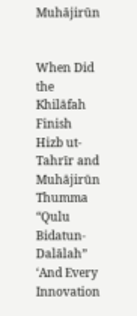Muhājirūn


When Did the Khilāfah Finish Hizb ut-Tahrīr and Muhājirūn Thumma “Qulu Bidatun-Dalālah” ‘And Every Innovation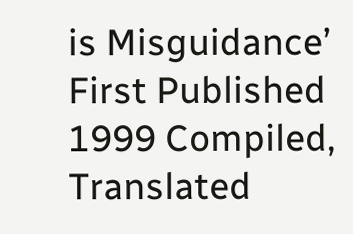is Misguidance’ First Published 1999 Compiled, Translated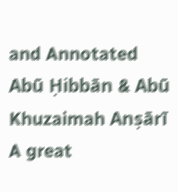and Annotated Abū Ḥibbān & Abū Khuzaimah Anṣārī   A great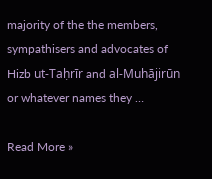majority of the the members, sympathisers and advocates of Hizb ut-Taḥrīr and al-Muhājirūn or whatever names they …

Read More »